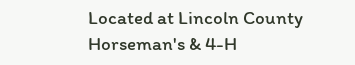Located at Lincoln County Horseman's & 4-H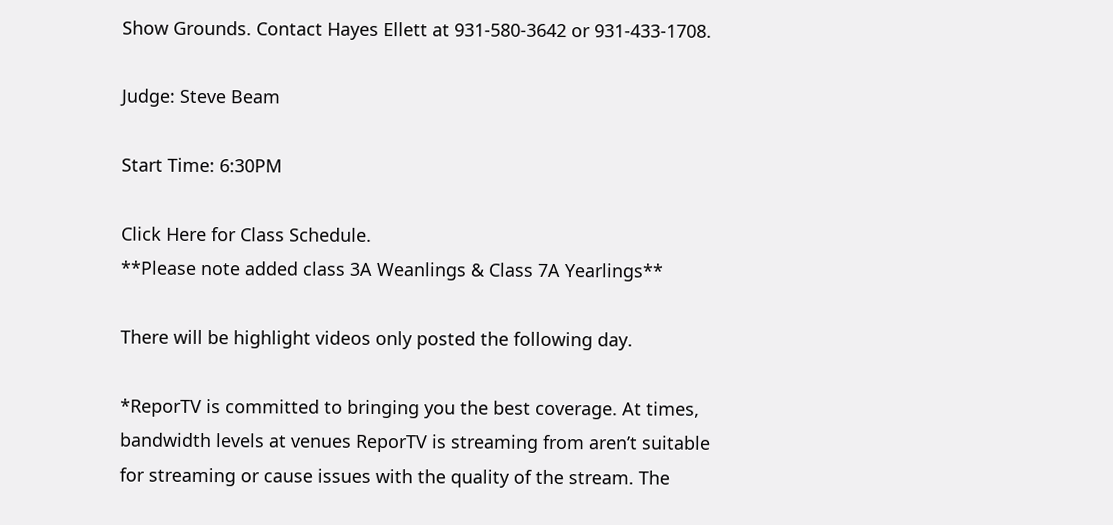Show Grounds. Contact Hayes Ellett at 931-580-3642 or 931-433-1708.

Judge: Steve Beam

Start Time: 6:30PM

Click Here for Class Schedule.
**Please note added class 3A Weanlings & Class 7A Yearlings**

There will be highlight videos only posted the following day.

*ReporTV is committed to bringing you the best coverage. At times, bandwidth levels at venues ReporTV is streaming from aren’t suitable for streaming or cause issues with the quality of the stream. The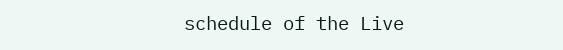schedule of the Live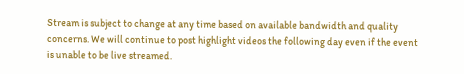Stream is subject to change at any time based on available bandwidth and quality concerns. We will continue to post highlight videos the following day even if the event is unable to be live streamed.